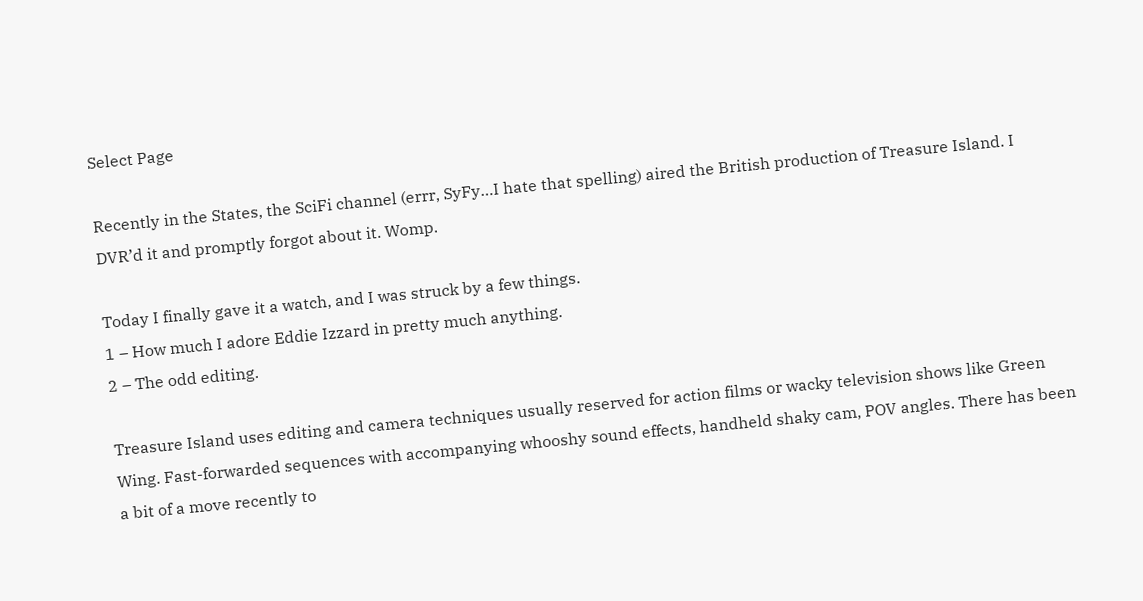Select Page

Recently in the States, the SciFi channel (errr, SyFy…I hate that spelling) aired the British production of Treasure Island. I DVR’d it and promptly forgot about it. Womp.

Today I finally gave it a watch, and I was struck by a few things.
1 – How much I adore Eddie Izzard in pretty much anything.
2 – The odd editing.

Treasure Island uses editing and camera techniques usually reserved for action films or wacky television shows like Green Wing. Fast-forwarded sequences with accompanying whooshy sound effects, handheld shaky cam, POV angles. There has been a bit of a move recently to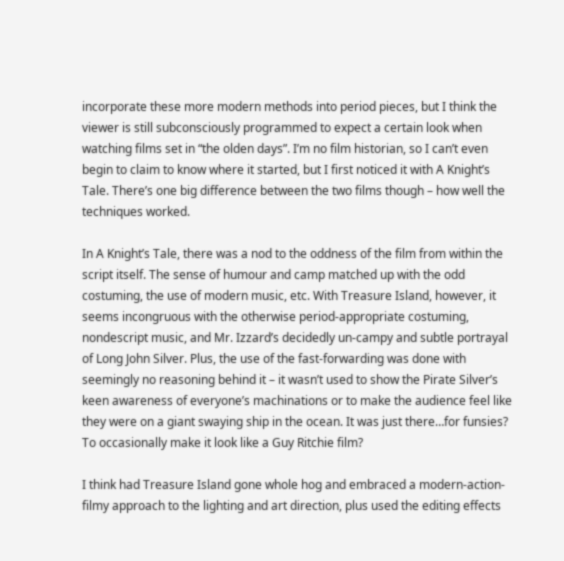incorporate these more modern methods into period pieces, but I think the viewer is still subconsciously programmed to expect a certain look when watching films set in “the olden days”. I’m no film historian, so I can’t even begin to claim to know where it started, but I first noticed it with A Knight’s Tale. There’s one big difference between the two films though – how well the techniques worked.

In A Knight’s Tale, there was a nod to the oddness of the film from within the script itself. The sense of humour and camp matched up with the odd costuming, the use of modern music, etc. With Treasure Island, however, it seems incongruous with the otherwise period-appropriate costuming, nondescript music, and Mr. Izzard’s decidedly un-campy and subtle portrayal of Long John Silver. Plus, the use of the fast-forwarding was done with seemingly no reasoning behind it – it wasn’t used to show the Pirate Silver’s keen awareness of everyone’s machinations or to make the audience feel like they were on a giant swaying ship in the ocean. It was just there…for funsies? To occasionally make it look like a Guy Ritchie film?

I think had Treasure Island gone whole hog and embraced a modern-action-filmy approach to the lighting and art direction, plus used the editing effects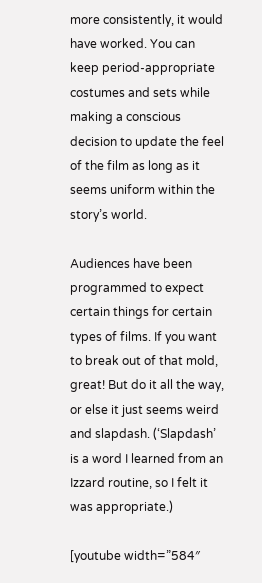more consistently, it would have worked. You can keep period-appropriate costumes and sets while making a conscious decision to update the feel of the film as long as it seems uniform within the story’s world.

Audiences have been programmed to expect certain things for certain types of films. If you want to break out of that mold, great! But do it all the way, or else it just seems weird and slapdash. (‘Slapdash’ is a word I learned from an Izzard routine, so I felt it was appropriate.)

[youtube width=”584″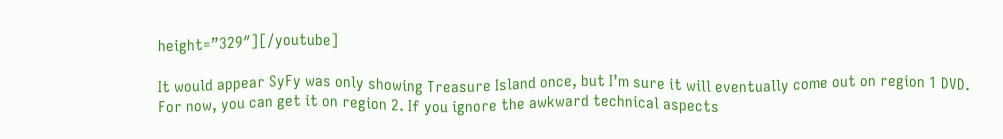height=”329″][/youtube]

It would appear SyFy was only showing Treasure Island once, but I’m sure it will eventually come out on region 1 DVD. For now, you can get it on region 2. If you ignore the awkward technical aspects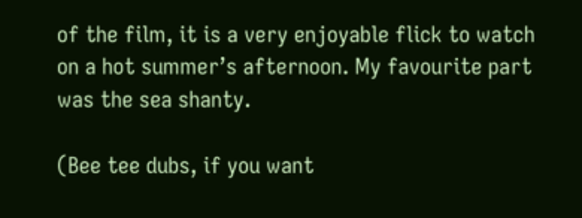of the film, it is a very enjoyable flick to watch on a hot summer’s afternoon. My favourite part was the sea shanty.

(Bee tee dubs, if you want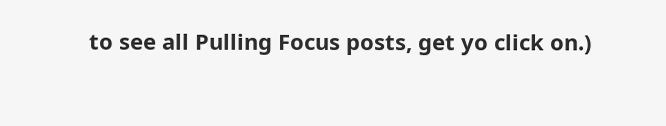to see all Pulling Focus posts, get yo click on.)